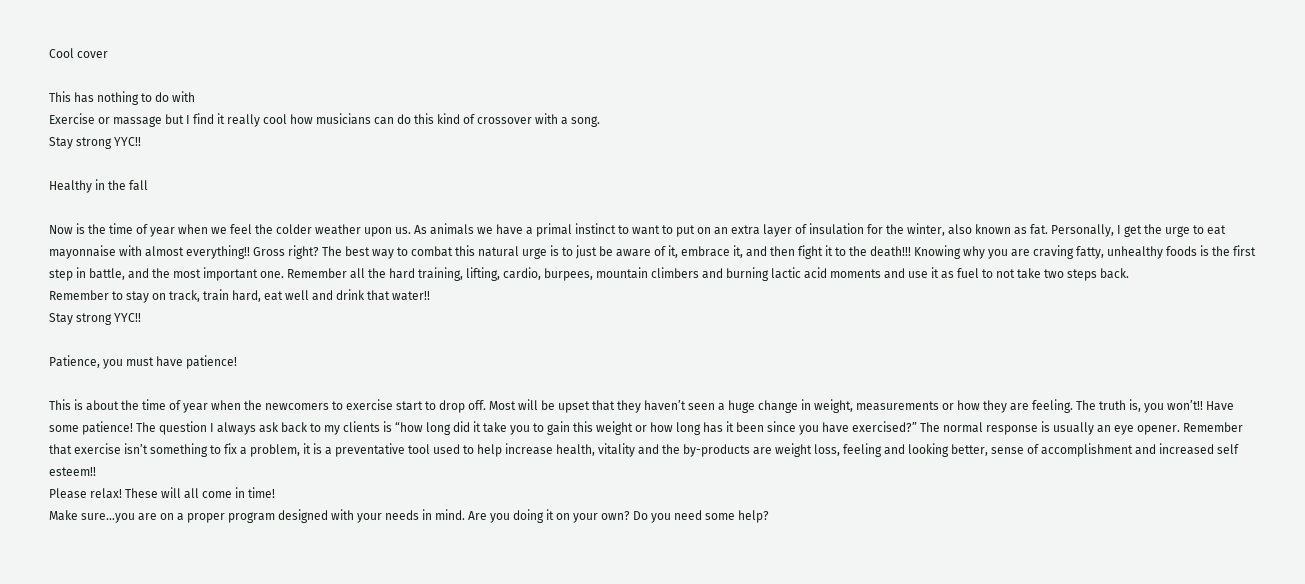Cool cover

This has nothing to do with
Exercise or massage but I find it really cool how musicians can do this kind of crossover with a song.
Stay strong YYC!!

Healthy in the fall

Now is the time of year when we feel the colder weather upon us. As animals we have a primal instinct to want to put on an extra layer of insulation for the winter, also known as fat. Personally, I get the urge to eat mayonnaise with almost everything!! Gross right? The best way to combat this natural urge is to just be aware of it, embrace it, and then fight it to the death!!! Knowing why you are craving fatty, unhealthy foods is the first step in battle, and the most important one. Remember all the hard training, lifting, cardio, burpees, mountain climbers and burning lactic acid moments and use it as fuel to not take two steps back.
Remember to stay on track, train hard, eat well and drink that water!!
Stay strong YYC!!

Patience, you must have patience!

This is about the time of year when the newcomers to exercise start to drop off. Most will be upset that they haven’t seen a huge change in weight, measurements or how they are feeling. The truth is, you won’t!! Have some patience! The question I always ask back to my clients is “how long did it take you to gain this weight or how long has it been since you have exercised?” The normal response is usually an eye opener. Remember that exercise isn’t something to fix a problem, it is a preventative tool used to help increase health, vitality and the by-products are weight loss, feeling and looking better, sense of accomplishment and increased self esteem!!
Please relax! These will all come in time!
Make sure…you are on a proper program designed with your needs in mind. Are you doing it on your own? Do you need some help?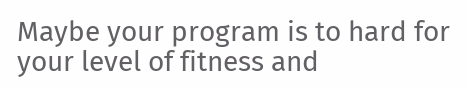Maybe your program is to hard for your level of fitness and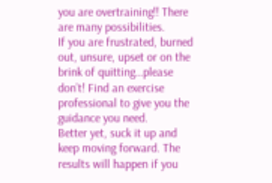you are overtraining!! There are many possibilities.
If you are frustrated, burned out, unsure, upset or on the brink of quitting…please don’t! Find an exercise professional to give you the guidance you need.
Better yet, suck it up and keep moving forward. The results will happen if you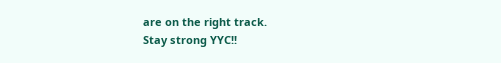are on the right track.
Stay strong YYC!!